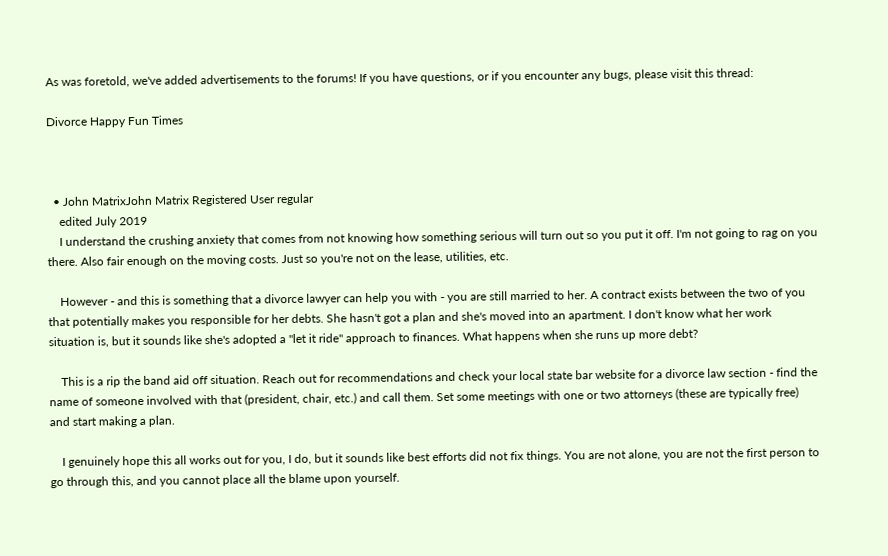As was foretold, we've added advertisements to the forums! If you have questions, or if you encounter any bugs, please visit this thread:

Divorce Happy Fun Times



  • John MatrixJohn Matrix Registered User regular
    edited July 2019
    I understand the crushing anxiety that comes from not knowing how something serious will turn out so you put it off. I'm not going to rag on you there. Also fair enough on the moving costs. Just so you're not on the lease, utilities, etc.

    However - and this is something that a divorce lawyer can help you with - you are still married to her. A contract exists between the two of you that potentially makes you responsible for her debts. She hasn't got a plan and she's moved into an apartment. I don't know what her work situation is, but it sounds like she's adopted a "let it ride" approach to finances. What happens when she runs up more debt?

    This is a rip the band aid off situation. Reach out for recommendations and check your local state bar website for a divorce law section - find the name of someone involved with that (president, chair, etc.) and call them. Set some meetings with one or two attorneys (these are typically free) and start making a plan.

    I genuinely hope this all works out for you, I do, but it sounds like best efforts did not fix things. You are not alone, you are not the first person to go through this, and you cannot place all the blame upon yourself.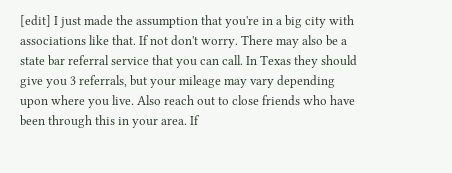[edit] I just made the assumption that you're in a big city with associations like that. If not don't worry. There may also be a state bar referral service that you can call. In Texas they should give you 3 referrals, but your mileage may vary depending upon where you live. Also reach out to close friends who have been through this in your area. If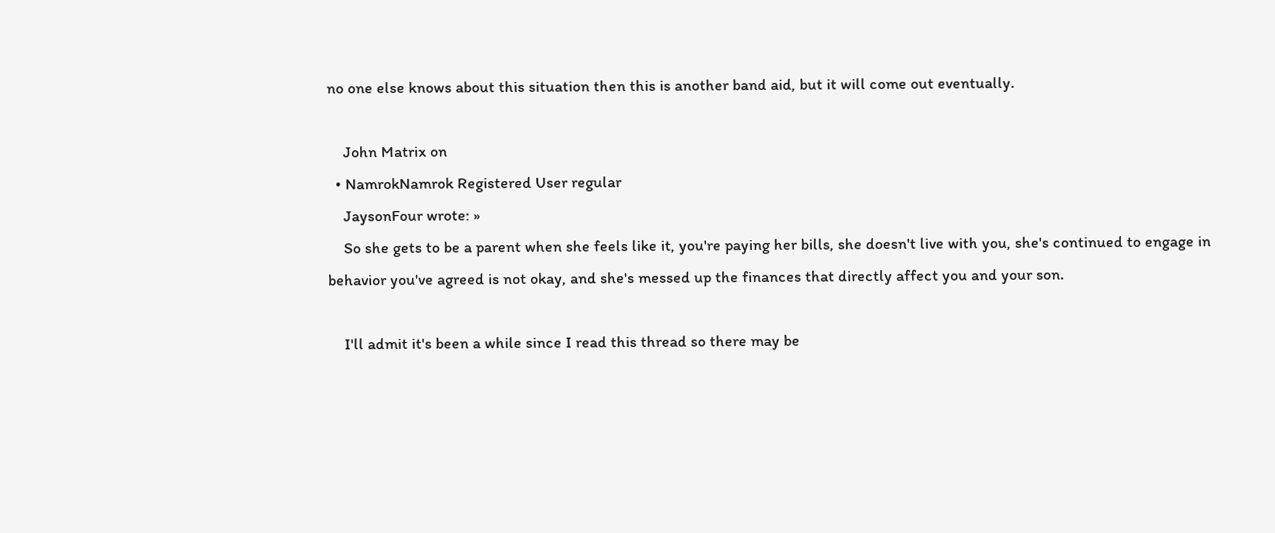no one else knows about this situation then this is another band aid, but it will come out eventually.

    John Matrix on
  • NamrokNamrok Registered User regular
    JaysonFour wrote: »
    So she gets to be a parent when she feels like it, you're paying her bills, she doesn't live with you, she's continued to engage in behavior you've agreed is not okay, and she's messed up the finances that directly affect you and your son.

    I'll admit it's been a while since I read this thread so there may be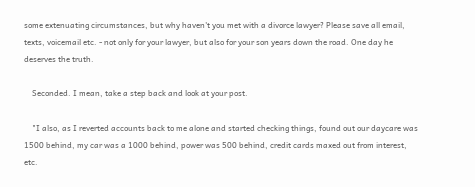some extenuating circumstances, but why haven't you met with a divorce lawyer? Please save all email, texts, voicemail etc. - not only for your lawyer, but also for your son years down the road. One day he deserves the truth.

    Seconded. I mean, take a step back and look at your post.

    "I also, as I reverted accounts back to me alone and started checking things, found out our daycare was 1500 behind, my car was a 1000 behind, power was 500 behind, credit cards maxed out from interest, etc.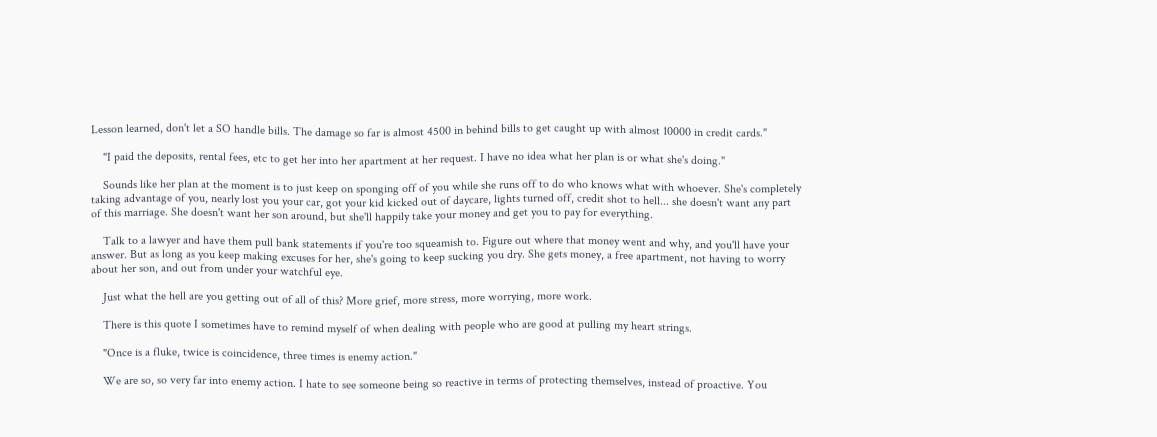Lesson learned, don't let a SO handle bills. The damage so far is almost 4500 in behind bills to get caught up with almost 10000 in credit cards."

    "I paid the deposits, rental fees, etc to get her into her apartment at her request. I have no idea what her plan is or what she's doing."

    Sounds like her plan at the moment is to just keep on sponging off of you while she runs off to do who knows what with whoever. She's completely taking advantage of you, nearly lost you your car, got your kid kicked out of daycare, lights turned off, credit shot to hell... she doesn't want any part of this marriage. She doesn't want her son around, but she'll happily take your money and get you to pay for everything.

    Talk to a lawyer and have them pull bank statements if you're too squeamish to. Figure out where that money went and why, and you'll have your answer. But as long as you keep making excuses for her, she's going to keep sucking you dry. She gets money, a free apartment, not having to worry about her son, and out from under your watchful eye.

    Just what the hell are you getting out of all of this? More grief, more stress, more worrying, more work.

    There is this quote I sometimes have to remind myself of when dealing with people who are good at pulling my heart strings.

    "Once is a fluke, twice is coincidence, three times is enemy action."

    We are so, so very far into enemy action. I hate to see someone being so reactive in terms of protecting themselves, instead of proactive. You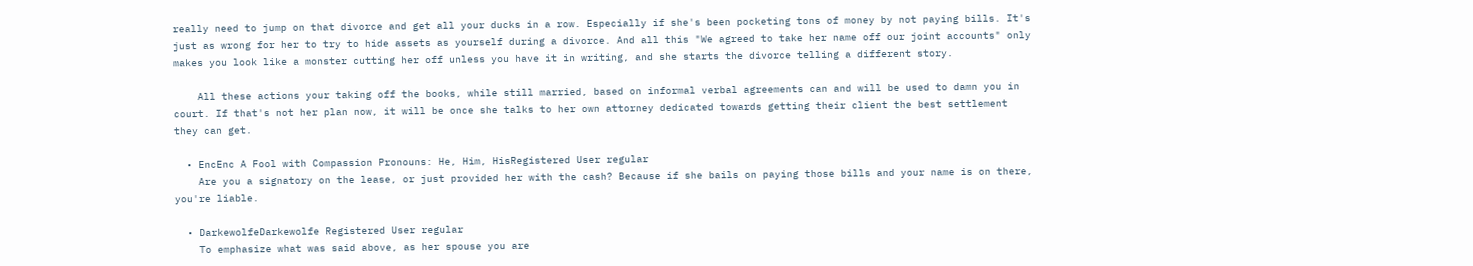really need to jump on that divorce and get all your ducks in a row. Especially if she's been pocketing tons of money by not paying bills. It's just as wrong for her to try to hide assets as yourself during a divorce. And all this "We agreed to take her name off our joint accounts" only makes you look like a monster cutting her off unless you have it in writing, and she starts the divorce telling a different story.

    All these actions your taking off the books, while still married, based on informal verbal agreements can and will be used to damn you in court. If that's not her plan now, it will be once she talks to her own attorney dedicated towards getting their client the best settlement they can get.

  • EncEnc A Fool with Compassion Pronouns: He, Him, HisRegistered User regular
    Are you a signatory on the lease, or just provided her with the cash? Because if she bails on paying those bills and your name is on there, you're liable.

  • DarkewolfeDarkewolfe Registered User regular
    To emphasize what was said above, as her spouse you are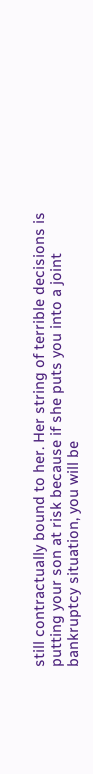still contractually bound to her. Her string of terrible decisions is putting your son at risk because if she puts you into a joint bankruptcy situation, you will be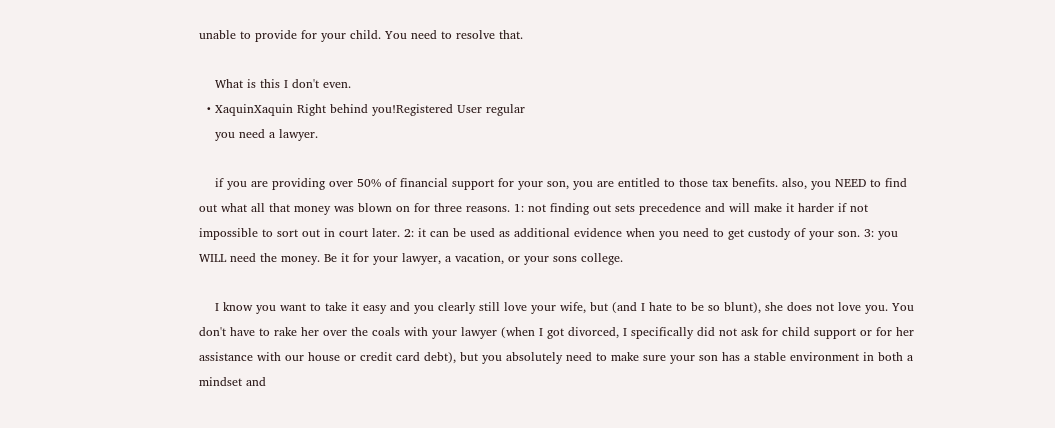unable to provide for your child. You need to resolve that.

    What is this I don't even.
  • XaquinXaquin Right behind you!Registered User regular
    you need a lawyer.

    if you are providing over 50% of financial support for your son, you are entitled to those tax benefits. also, you NEED to find out what all that money was blown on for three reasons. 1: not finding out sets precedence and will make it harder if not impossible to sort out in court later. 2: it can be used as additional evidence when you need to get custody of your son. 3: you WILL need the money. Be it for your lawyer, a vacation, or your sons college.

    I know you want to take it easy and you clearly still love your wife, but (and I hate to be so blunt), she does not love you. You don't have to rake her over the coals with your lawyer (when I got divorced, I specifically did not ask for child support or for her assistance with our house or credit card debt), but you absolutely need to make sure your son has a stable environment in both a mindset and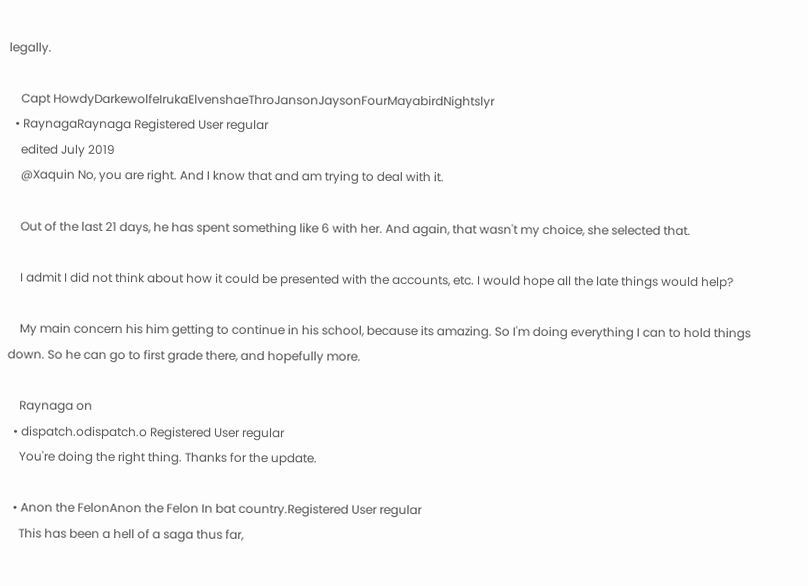legally.

    Capt HowdyDarkewolfeIrukaElvenshaeThroJansonJaysonFourMayabirdNightslyr
  • RaynagaRaynaga Registered User regular
    edited July 2019
    @Xaquin No, you are right. And I know that and am trying to deal with it.

    Out of the last 21 days, he has spent something like 6 with her. And again, that wasn't my choice, she selected that.

    I admit I did not think about how it could be presented with the accounts, etc. I would hope all the late things would help?

    My main concern his him getting to continue in his school, because its amazing. So I'm doing everything I can to hold things down. So he can go to first grade there, and hopefully more.

    Raynaga on
  • dispatch.odispatch.o Registered User regular
    You're doing the right thing. Thanks for the update.

  • Anon the FelonAnon the Felon In bat country.Registered User regular
    This has been a hell of a saga thus far,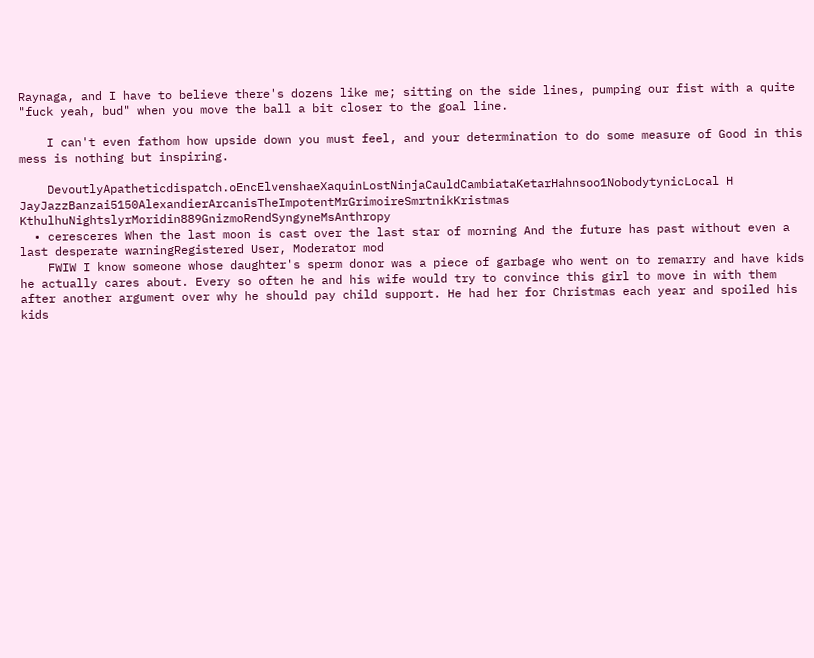Raynaga, and I have to believe there's dozens like me; sitting on the side lines, pumping our fist with a quite "fuck yeah, bud" when you move the ball a bit closer to the goal line.

    I can't even fathom how upside down you must feel, and your determination to do some measure of Good in this mess is nothing but inspiring.

    DevoutlyApatheticdispatch.oEncElvenshaeXaquinLostNinjaCauldCambiataKetarHahnsoo1NobodytynicLocal H JayJazzBanzai5150AlexandierArcanisTheImpotentMrGrimoireSmrtnikKristmas KthulhuNightslyrMoridin889GnizmoRendSyngyneMsAnthropy
  • ceresceres When the last moon is cast over the last star of morning And the future has past without even a last desperate warningRegistered User, Moderator mod
    FWIW I know someone whose daughter's sperm donor was a piece of garbage who went on to remarry and have kids he actually cares about. Every so often he and his wife would try to convince this girl to move in with them after another argument over why he should pay child support. He had her for Christmas each year and spoiled his kids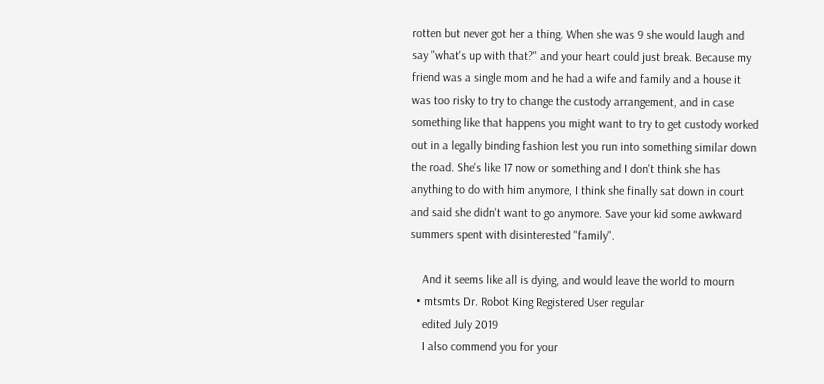rotten but never got her a thing. When she was 9 she would laugh and say "what's up with that?" and your heart could just break. Because my friend was a single mom and he had a wife and family and a house it was too risky to try to change the custody arrangement, and in case something like that happens you might want to try to get custody worked out in a legally binding fashion lest you run into something similar down the road. She's like 17 now or something and I don't think she has anything to do with him anymore, I think she finally sat down in court and said she didn't want to go anymore. Save your kid some awkward summers spent with disinterested "family".

    And it seems like all is dying, and would leave the world to mourn
  • mtsmts Dr. Robot King Registered User regular
    edited July 2019
    I also commend you for your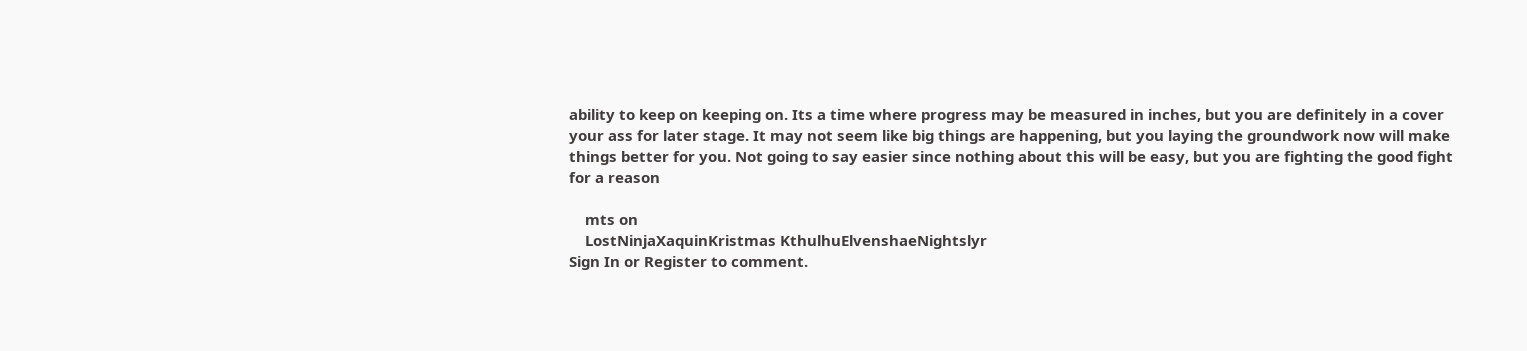ability to keep on keeping on. Its a time where progress may be measured in inches, but you are definitely in a cover your ass for later stage. It may not seem like big things are happening, but you laying the groundwork now will make things better for you. Not going to say easier since nothing about this will be easy, but you are fighting the good fight for a reason

    mts on
    LostNinjaXaquinKristmas KthulhuElvenshaeNightslyr
Sign In or Register to comment.